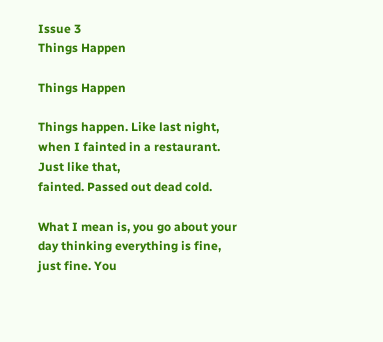Issue 3
Things Happen

Things Happen

Things happen. Like last night, when I fainted in a restaurant. Just like that,
fainted. Passed out dead cold.

What I mean is, you go about your day thinking everything is fine, just fine. You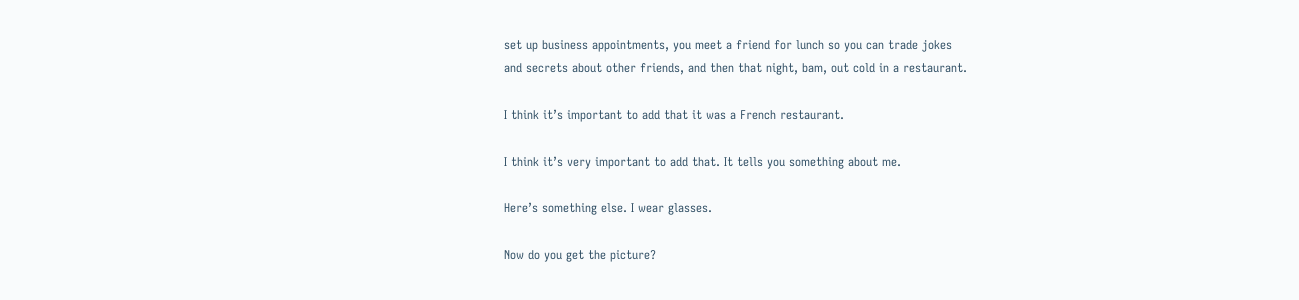set up business appointments, you meet a friend for lunch so you can trade jokes
and secrets about other friends, and then that night, bam, out cold in a restaurant.

I think it’s important to add that it was a French restaurant.

I think it’s very important to add that. It tells you something about me.

Here’s something else. I wear glasses.

Now do you get the picture?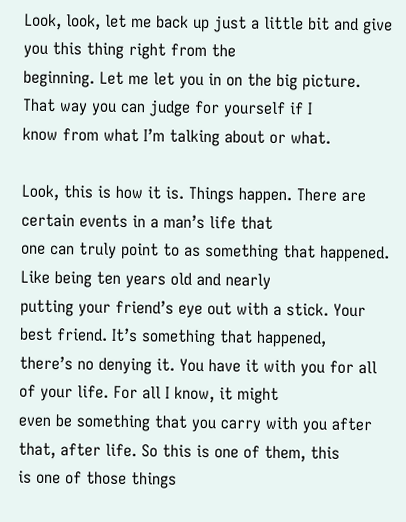Look, look, let me back up just a little bit and give you this thing right from the
beginning. Let me let you in on the big picture. That way you can judge for yourself if I
know from what I’m talking about or what.

Look, this is how it is. Things happen. There are certain events in a man’s life that
one can truly point to as something that happened. Like being ten years old and nearly
putting your friend’s eye out with a stick. Your best friend. It’s something that happened,
there’s no denying it. You have it with you for all of your life. For all I know, it might
even be something that you carry with you after that, after life. So this is one of them, this
is one of those things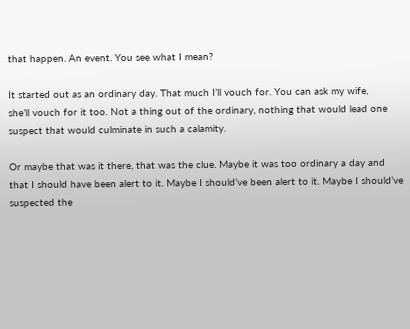that happen. An event. You see what I mean?

It started out as an ordinary day. That much I’ll vouch for. You can ask my wife,
she’ll vouch for it too. Not a thing out of the ordinary, nothing that would lead one
suspect that would culminate in such a calamity.

Or maybe that was it there, that was the clue. Maybe it was too ordinary a day and
that I should have been alert to it. Maybe I should’ve been alert to it. Maybe I should’ve
suspected the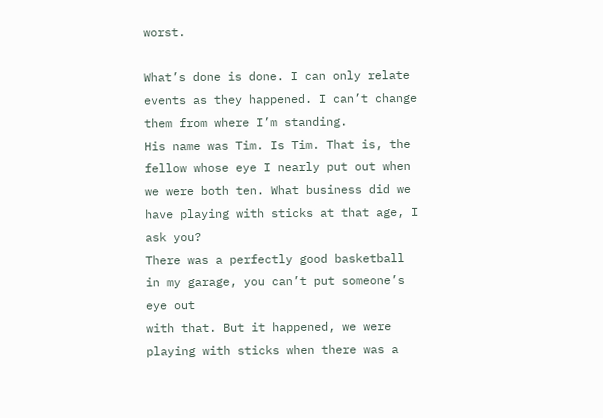worst.

What’s done is done. I can only relate events as they happened. I can’t change them from where I’m standing.
His name was Tim. Is Tim. That is, the fellow whose eye I nearly put out when
we were both ten. What business did we have playing with sticks at that age, I ask you?
There was a perfectly good basketball in my garage, you can’t put someone’s eye out
with that. But it happened, we were playing with sticks when there was a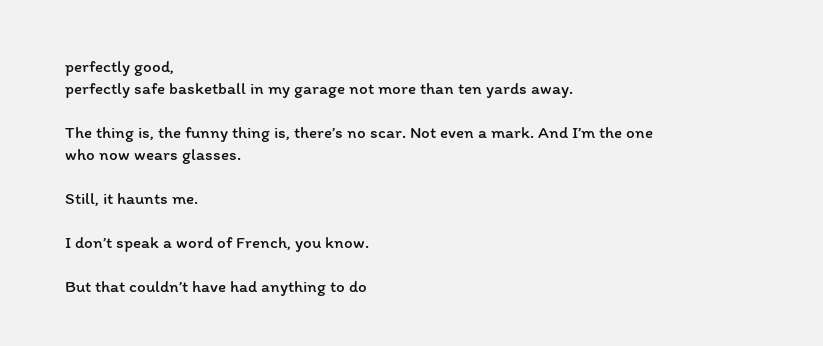perfectly good,
perfectly safe basketball in my garage not more than ten yards away.

The thing is, the funny thing is, there’s no scar. Not even a mark. And I’m the one
who now wears glasses.

Still, it haunts me.

I don’t speak a word of French, you know.

But that couldn’t have had anything to do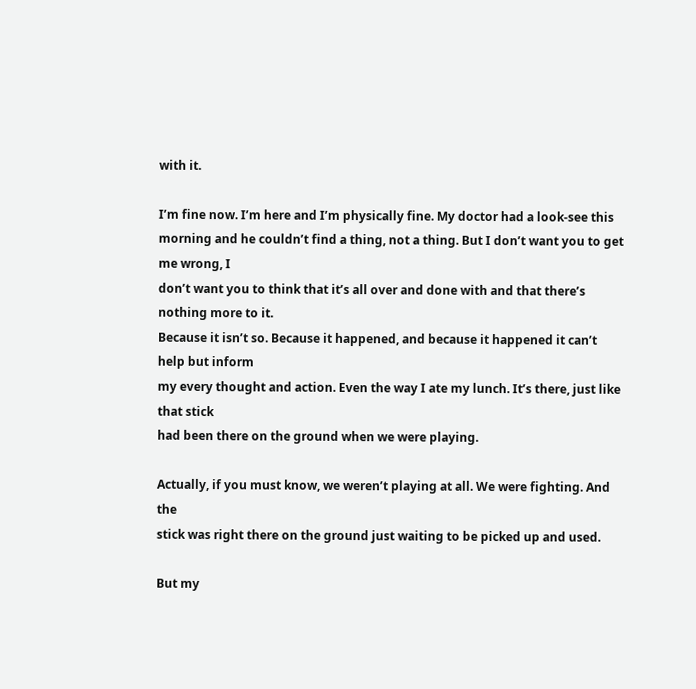with it.

I’m fine now. I’m here and I’m physically fine. My doctor had a look-see this
morning and he couldn’t find a thing, not a thing. But I don’t want you to get me wrong, I
don’t want you to think that it’s all over and done with and that there’s nothing more to it.
Because it isn’t so. Because it happened, and because it happened it can’t help but inform
my every thought and action. Even the way I ate my lunch. It’s there, just like that stick
had been there on the ground when we were playing.

Actually, if you must know, we weren’t playing at all. We were fighting. And the
stick was right there on the ground just waiting to be picked up and used.

But my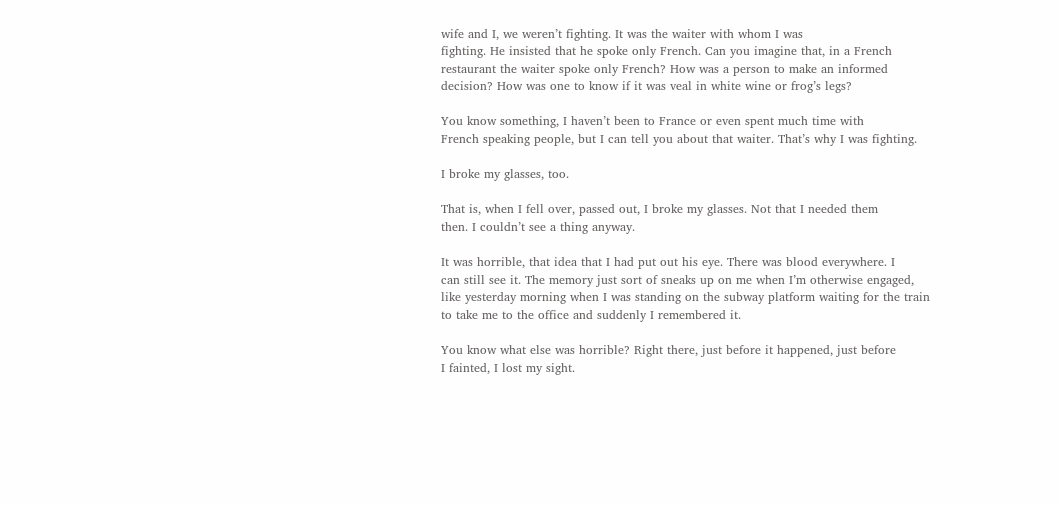wife and I, we weren’t fighting. It was the waiter with whom I was
fighting. He insisted that he spoke only French. Can you imagine that, in a French
restaurant the waiter spoke only French? How was a person to make an informed
decision? How was one to know if it was veal in white wine or frog’s legs?

You know something, I haven’t been to France or even spent much time with
French speaking people, but I can tell you about that waiter. That’s why I was fighting.

I broke my glasses, too.

That is, when I fell over, passed out, I broke my glasses. Not that I needed them
then. I couldn’t see a thing anyway.

It was horrible, that idea that I had put out his eye. There was blood everywhere. I
can still see it. The memory just sort of sneaks up on me when I’m otherwise engaged,
like yesterday morning when I was standing on the subway platform waiting for the train
to take me to the office and suddenly I remembered it.

You know what else was horrible? Right there, just before it happened, just before
I fainted, I lost my sight.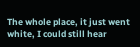The whole place, it just went white, I could still hear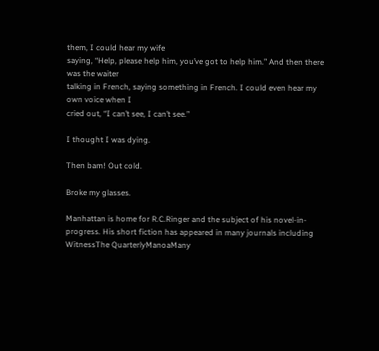them, I could hear my wife
saying, “Help, please help him, you’ve got to help him.” And then there was the waiter
talking in French, saying something in French. I could even hear my own voice when I
cried out, “I can’t see, I can’t see.”

I thought I was dying.

Then bam! Out cold.

Broke my glasses.

Manhattan is home for R.C.Ringer and the subject of his novel-in-progress. His short fiction has appeared in many journals including WitnessThe QuarterlyManoaMany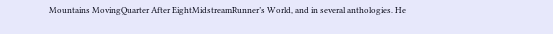Mountains MovingQuarter After EightMidstreamRunner’s World, and in several anthologies. He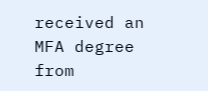received an MFA degree from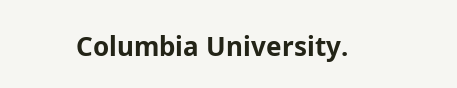Columbia University.